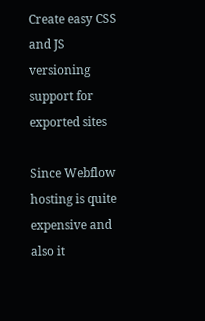Create easy CSS and JS versioning support for exported sites

Since Webflow hosting is quite expensive and also it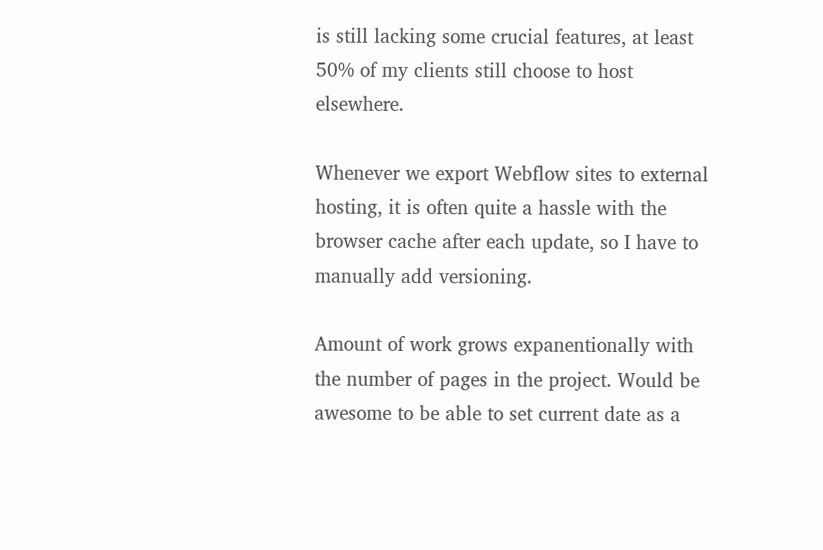is still lacking some crucial features, at least 50% of my clients still choose to host elsewhere.

Whenever we export Webflow sites to external hosting, it is often quite a hassle with the browser cache after each update, so I have to manually add versioning.

Amount of work grows expanentionally with the number of pages in the project. Would be awesome to be able to set current date as a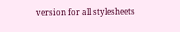version for all stylesheets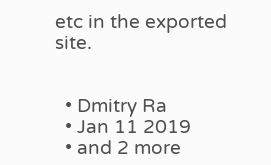etc in the exported site.


  • Dmitry Ra
  • Jan 11 2019
  • and 2 more